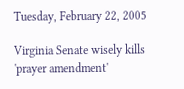Tuesday, February 22, 2005

Virginia Senate wisely kills 'prayer amendment'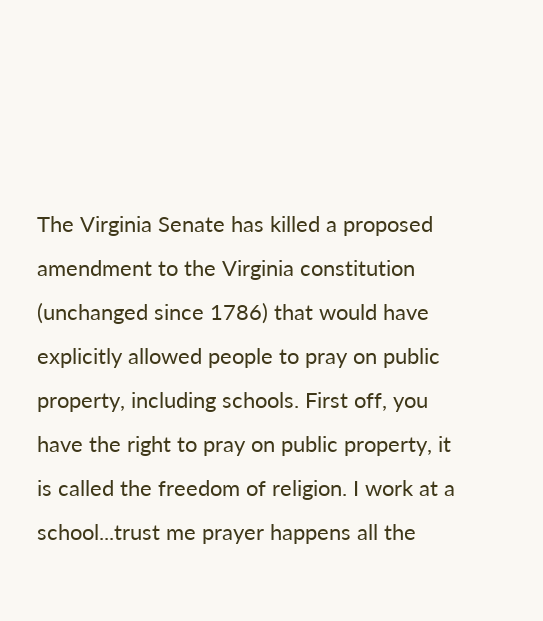The Virginia Senate has killed a proposed amendment to the Virginia constitution (unchanged since 1786) that would have explicitly allowed people to pray on public property, including schools. First off, you have the right to pray on public property, it is called the freedom of religion. I work at a school...trust me prayer happens all the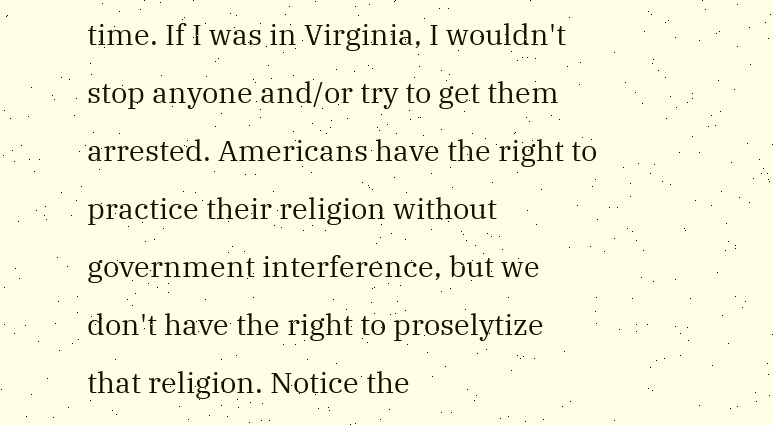time. If I was in Virginia, I wouldn't stop anyone and/or try to get them arrested. Americans have the right to practice their religion without government interference, but we don't have the right to proselytize that religion. Notice the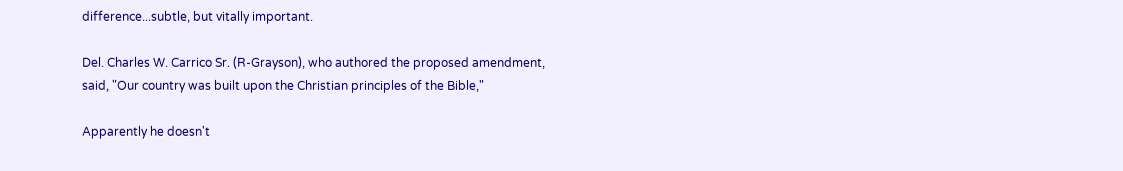difference...subtle, but vitally important.

Del. Charles W. Carrico Sr. (R-Grayson), who authored the proposed amendment, said, "Our country was built upon the Christian principles of the Bible,"

Apparently he doesn't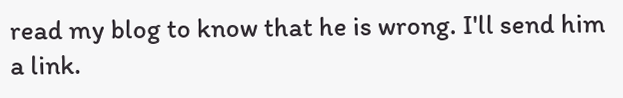read my blog to know that he is wrong. I'll send him a link.